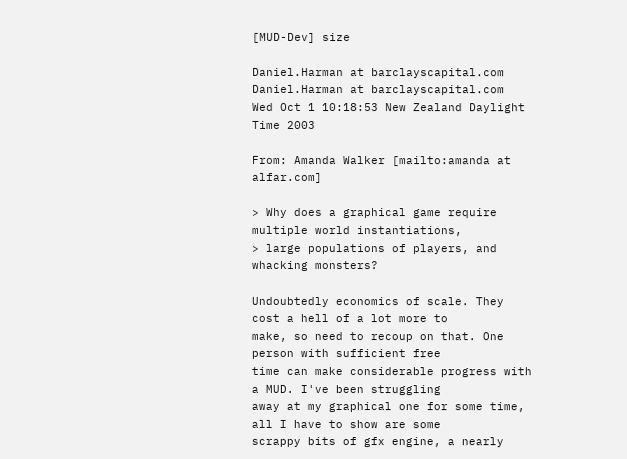[MUD-Dev] size

Daniel.Harman at barclayscapital.com Daniel.Harman at barclayscapital.com
Wed Oct 1 10:18:53 New Zealand Daylight Time 2003

From: Amanda Walker [mailto:amanda at alfar.com]

> Why does a graphical game require multiple world instantiations,
> large populations of players, and whacking monsters?

Undoubtedly economics of scale. They cost a hell of a lot more to
make, so need to recoup on that. One person with sufficient free
time can make considerable progress with a MUD. I've been struggling
away at my graphical one for some time, all I have to show are some
scrappy bits of gfx engine, a nearly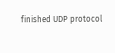finished UDP protocol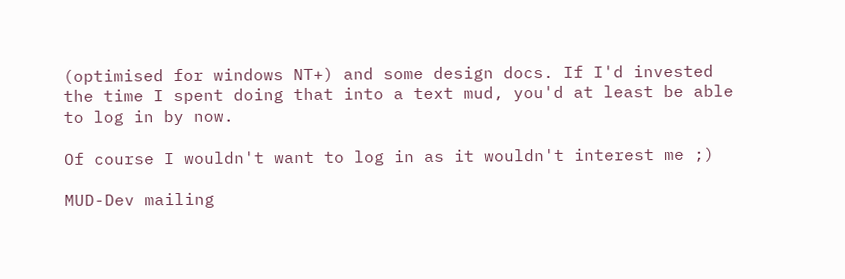(optimised for windows NT+) and some design docs. If I'd invested
the time I spent doing that into a text mud, you'd at least be able
to log in by now.

Of course I wouldn't want to log in as it wouldn't interest me ;)

MUD-Dev mailing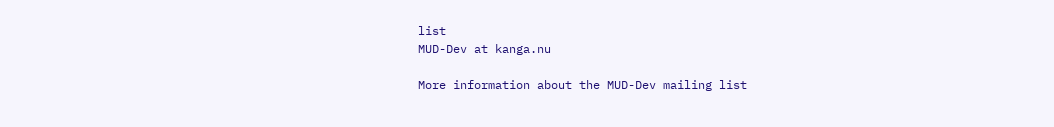list
MUD-Dev at kanga.nu

More information about the MUD-Dev mailing list